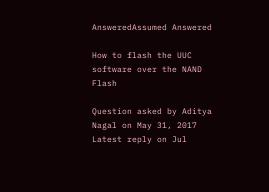AnsweredAssumed Answered

How to flash the UUC software over the NAND Flash

Question asked by Aditya Nagal on May 31, 2017
Latest reply on Jul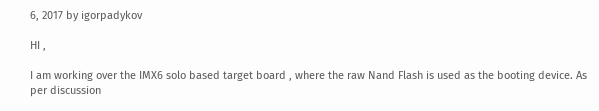6, 2017 by igorpadykov

HI ,

I am working over the IMX6 solo based target board , where the raw Nand Flash is used as the booting device. As per discussion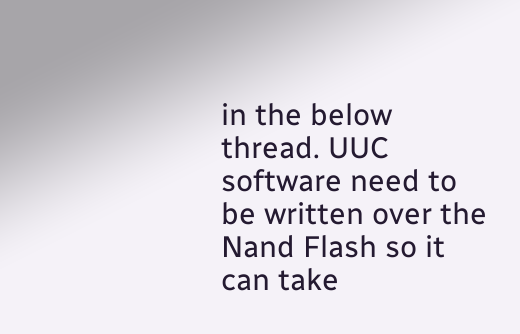in the below thread. UUC software need to be written over the Nand Flash so it can take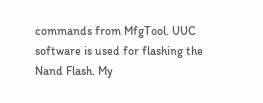commands from MfgTool. UUC software is used for flashing the Nand Flash. My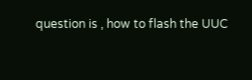question is , how to flash the UUC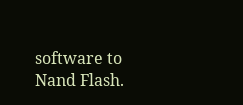software to Nand Flash.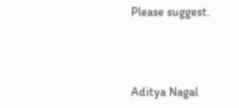Please suggest.



Aditya Nagal